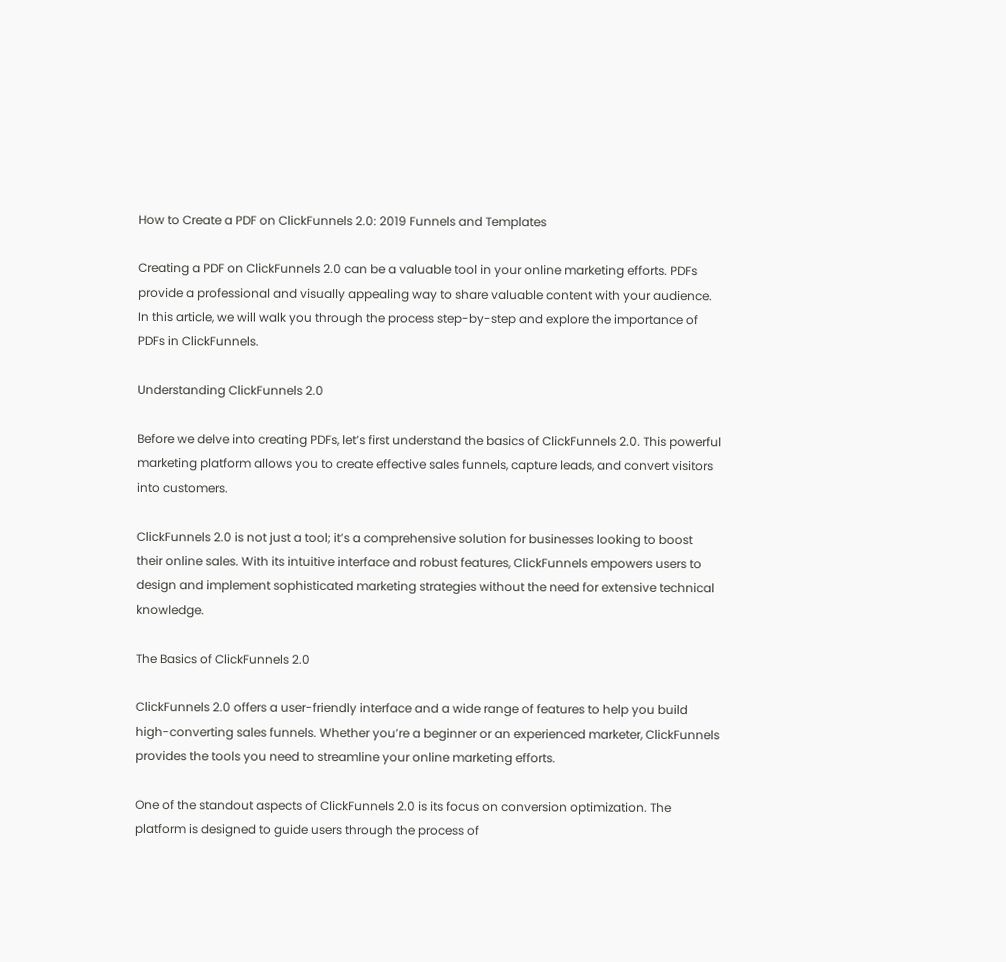How to Create a PDF on ClickFunnels 2.0: 2019 Funnels and Templates

Creating a PDF on ClickFunnels 2.0 can be a valuable tool in your online marketing efforts. PDFs provide a professional and visually appealing way to share valuable content with your audience. In this article, we will walk you through the process step-by-step and explore the importance of PDFs in ClickFunnels.

Understanding ClickFunnels 2.0

Before we delve into creating PDFs, let’s first understand the basics of ClickFunnels 2.0. This powerful marketing platform allows you to create effective sales funnels, capture leads, and convert visitors into customers.

ClickFunnels 2.0 is not just a tool; it’s a comprehensive solution for businesses looking to boost their online sales. With its intuitive interface and robust features, ClickFunnels empowers users to design and implement sophisticated marketing strategies without the need for extensive technical knowledge.

The Basics of ClickFunnels 2.0

ClickFunnels 2.0 offers a user-friendly interface and a wide range of features to help you build high-converting sales funnels. Whether you’re a beginner or an experienced marketer, ClickFunnels provides the tools you need to streamline your online marketing efforts.

One of the standout aspects of ClickFunnels 2.0 is its focus on conversion optimization. The platform is designed to guide users through the process of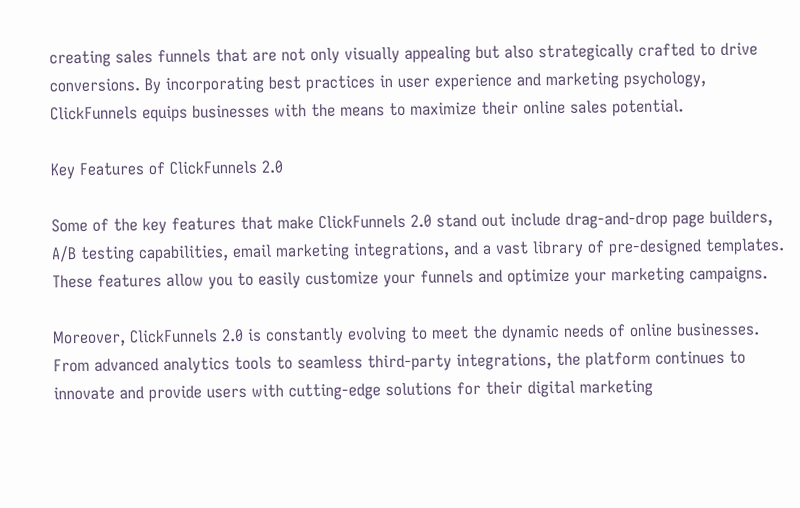creating sales funnels that are not only visually appealing but also strategically crafted to drive conversions. By incorporating best practices in user experience and marketing psychology, ClickFunnels equips businesses with the means to maximize their online sales potential.

Key Features of ClickFunnels 2.0

Some of the key features that make ClickFunnels 2.0 stand out include drag-and-drop page builders, A/B testing capabilities, email marketing integrations, and a vast library of pre-designed templates. These features allow you to easily customize your funnels and optimize your marketing campaigns.

Moreover, ClickFunnels 2.0 is constantly evolving to meet the dynamic needs of online businesses. From advanced analytics tools to seamless third-party integrations, the platform continues to innovate and provide users with cutting-edge solutions for their digital marketing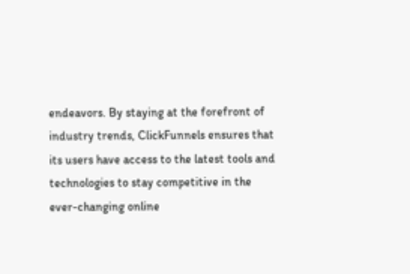endeavors. By staying at the forefront of industry trends, ClickFunnels ensures that its users have access to the latest tools and technologies to stay competitive in the ever-changing online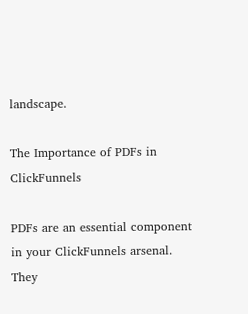landscape.

The Importance of PDFs in ClickFunnels

PDFs are an essential component in your ClickFunnels arsenal. They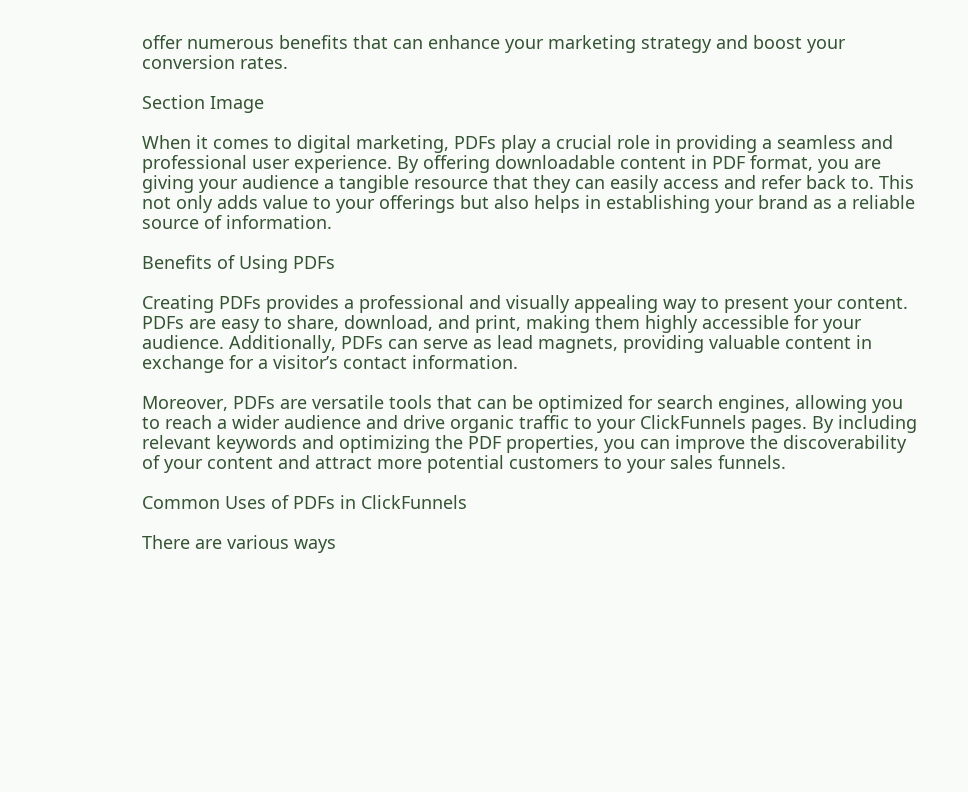offer numerous benefits that can enhance your marketing strategy and boost your conversion rates.

Section Image

When it comes to digital marketing, PDFs play a crucial role in providing a seamless and professional user experience. By offering downloadable content in PDF format, you are giving your audience a tangible resource that they can easily access and refer back to. This not only adds value to your offerings but also helps in establishing your brand as a reliable source of information.

Benefits of Using PDFs

Creating PDFs provides a professional and visually appealing way to present your content. PDFs are easy to share, download, and print, making them highly accessible for your audience. Additionally, PDFs can serve as lead magnets, providing valuable content in exchange for a visitor’s contact information.

Moreover, PDFs are versatile tools that can be optimized for search engines, allowing you to reach a wider audience and drive organic traffic to your ClickFunnels pages. By including relevant keywords and optimizing the PDF properties, you can improve the discoverability of your content and attract more potential customers to your sales funnels.

Common Uses of PDFs in ClickFunnels

There are various ways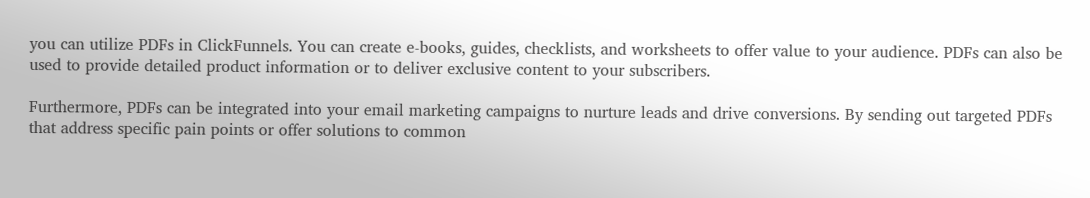you can utilize PDFs in ClickFunnels. You can create e-books, guides, checklists, and worksheets to offer value to your audience. PDFs can also be used to provide detailed product information or to deliver exclusive content to your subscribers.

Furthermore, PDFs can be integrated into your email marketing campaigns to nurture leads and drive conversions. By sending out targeted PDFs that address specific pain points or offer solutions to common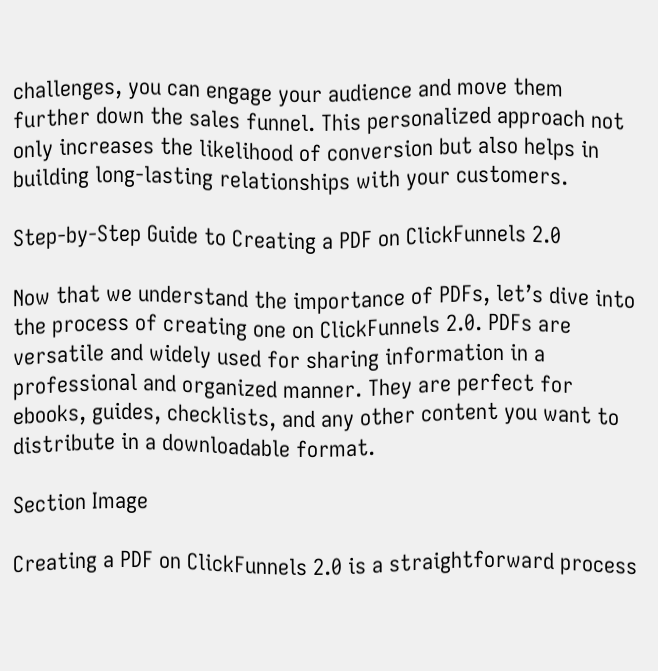challenges, you can engage your audience and move them further down the sales funnel. This personalized approach not only increases the likelihood of conversion but also helps in building long-lasting relationships with your customers.

Step-by-Step Guide to Creating a PDF on ClickFunnels 2.0

Now that we understand the importance of PDFs, let’s dive into the process of creating one on ClickFunnels 2.0. PDFs are versatile and widely used for sharing information in a professional and organized manner. They are perfect for ebooks, guides, checklists, and any other content you want to distribute in a downloadable format.

Section Image

Creating a PDF on ClickFunnels 2.0 is a straightforward process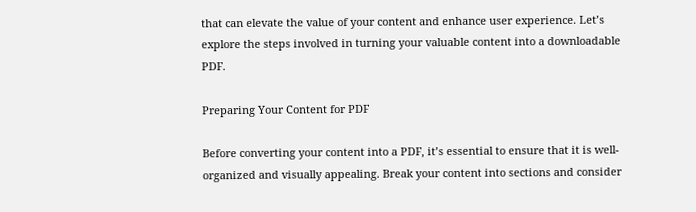that can elevate the value of your content and enhance user experience. Let’s explore the steps involved in turning your valuable content into a downloadable PDF.

Preparing Your Content for PDF

Before converting your content into a PDF, it’s essential to ensure that it is well-organized and visually appealing. Break your content into sections and consider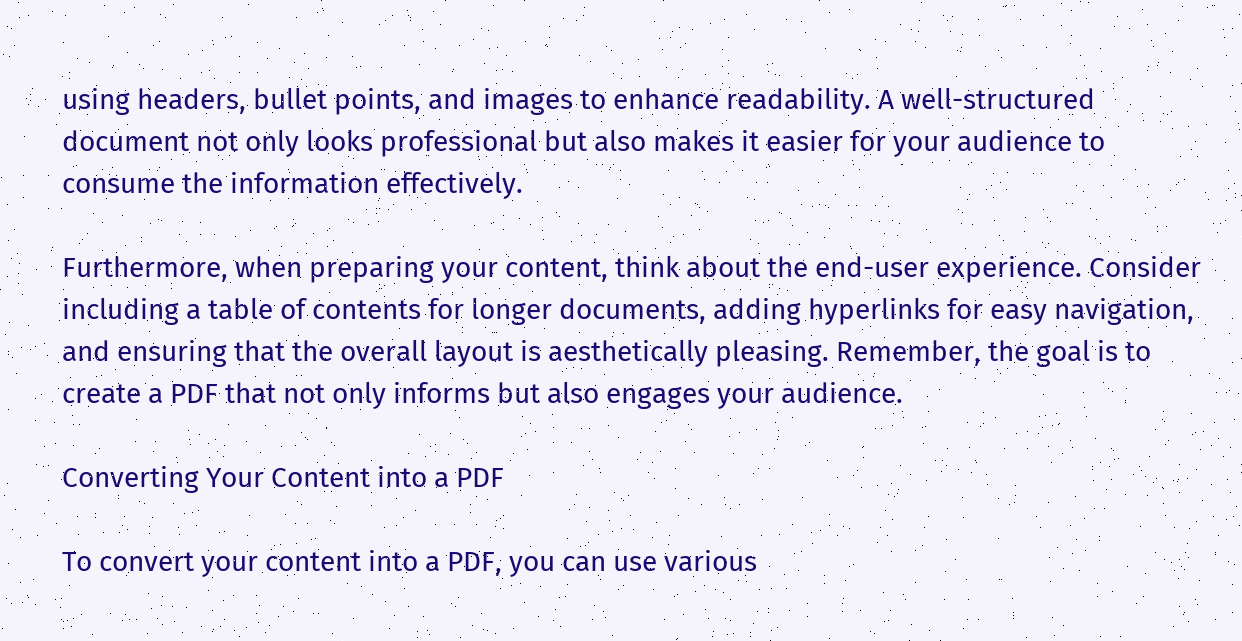using headers, bullet points, and images to enhance readability. A well-structured document not only looks professional but also makes it easier for your audience to consume the information effectively.

Furthermore, when preparing your content, think about the end-user experience. Consider including a table of contents for longer documents, adding hyperlinks for easy navigation, and ensuring that the overall layout is aesthetically pleasing. Remember, the goal is to create a PDF that not only informs but also engages your audience.

Converting Your Content into a PDF

To convert your content into a PDF, you can use various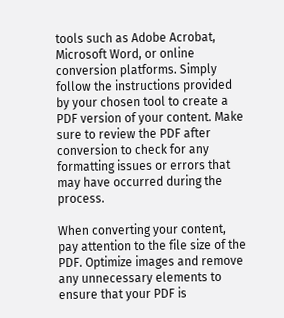tools such as Adobe Acrobat, Microsoft Word, or online conversion platforms. Simply follow the instructions provided by your chosen tool to create a PDF version of your content. Make sure to review the PDF after conversion to check for any formatting issues or errors that may have occurred during the process.

When converting your content, pay attention to the file size of the PDF. Optimize images and remove any unnecessary elements to ensure that your PDF is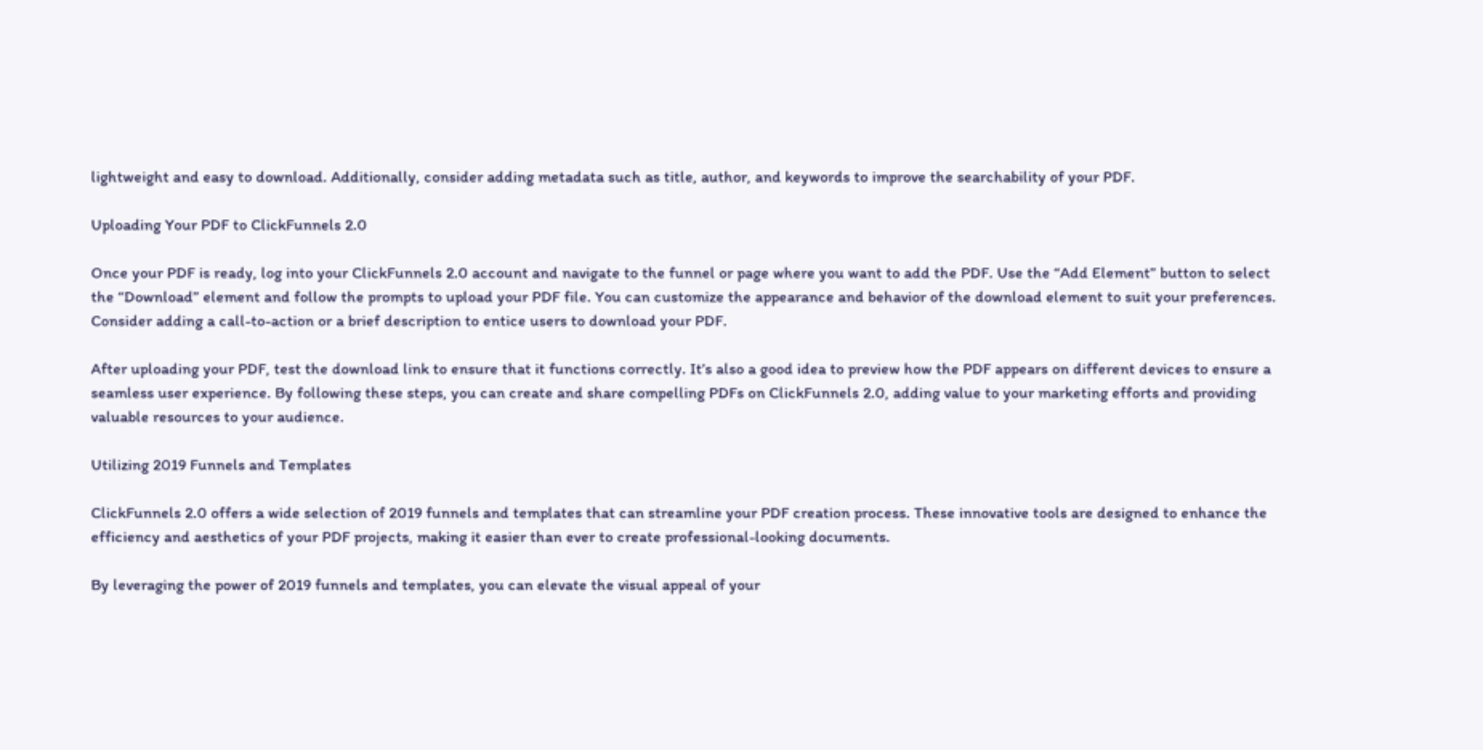lightweight and easy to download. Additionally, consider adding metadata such as title, author, and keywords to improve the searchability of your PDF.

Uploading Your PDF to ClickFunnels 2.0

Once your PDF is ready, log into your ClickFunnels 2.0 account and navigate to the funnel or page where you want to add the PDF. Use the “Add Element” button to select the “Download” element and follow the prompts to upload your PDF file. You can customize the appearance and behavior of the download element to suit your preferences. Consider adding a call-to-action or a brief description to entice users to download your PDF.

After uploading your PDF, test the download link to ensure that it functions correctly. It’s also a good idea to preview how the PDF appears on different devices to ensure a seamless user experience. By following these steps, you can create and share compelling PDFs on ClickFunnels 2.0, adding value to your marketing efforts and providing valuable resources to your audience.

Utilizing 2019 Funnels and Templates

ClickFunnels 2.0 offers a wide selection of 2019 funnels and templates that can streamline your PDF creation process. These innovative tools are designed to enhance the efficiency and aesthetics of your PDF projects, making it easier than ever to create professional-looking documents.

By leveraging the power of 2019 funnels and templates, you can elevate the visual appeal of your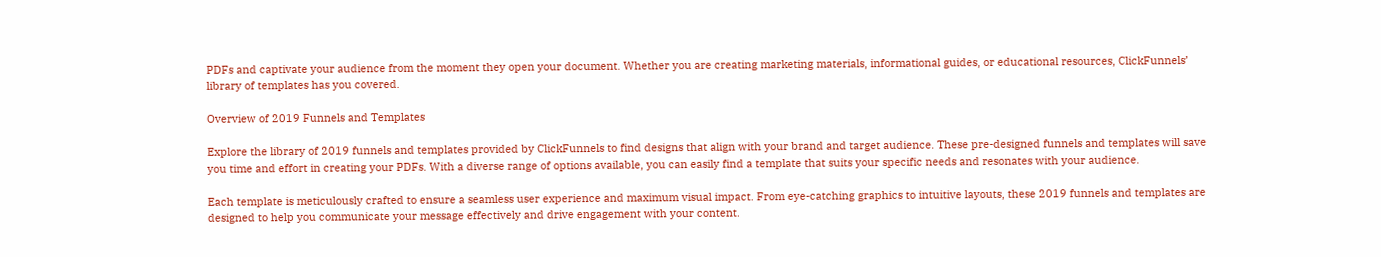PDFs and captivate your audience from the moment they open your document. Whether you are creating marketing materials, informational guides, or educational resources, ClickFunnels’ library of templates has you covered.

Overview of 2019 Funnels and Templates

Explore the library of 2019 funnels and templates provided by ClickFunnels to find designs that align with your brand and target audience. These pre-designed funnels and templates will save you time and effort in creating your PDFs. With a diverse range of options available, you can easily find a template that suits your specific needs and resonates with your audience.

Each template is meticulously crafted to ensure a seamless user experience and maximum visual impact. From eye-catching graphics to intuitive layouts, these 2019 funnels and templates are designed to help you communicate your message effectively and drive engagement with your content.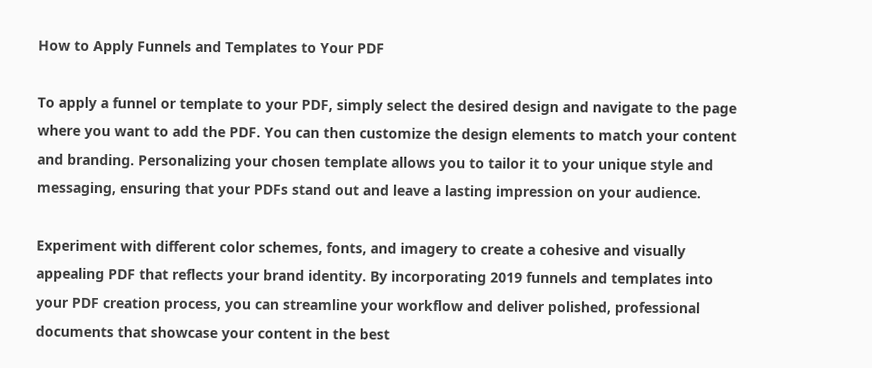How to Apply Funnels and Templates to Your PDF

To apply a funnel or template to your PDF, simply select the desired design and navigate to the page where you want to add the PDF. You can then customize the design elements to match your content and branding. Personalizing your chosen template allows you to tailor it to your unique style and messaging, ensuring that your PDFs stand out and leave a lasting impression on your audience.

Experiment with different color schemes, fonts, and imagery to create a cohesive and visually appealing PDF that reflects your brand identity. By incorporating 2019 funnels and templates into your PDF creation process, you can streamline your workflow and deliver polished, professional documents that showcase your content in the best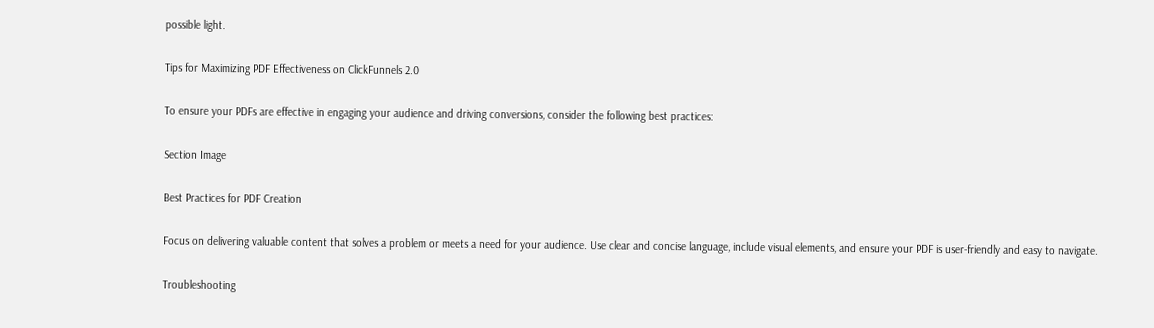possible light.

Tips for Maximizing PDF Effectiveness on ClickFunnels 2.0

To ensure your PDFs are effective in engaging your audience and driving conversions, consider the following best practices:

Section Image

Best Practices for PDF Creation

Focus on delivering valuable content that solves a problem or meets a need for your audience. Use clear and concise language, include visual elements, and ensure your PDF is user-friendly and easy to navigate.

Troubleshooting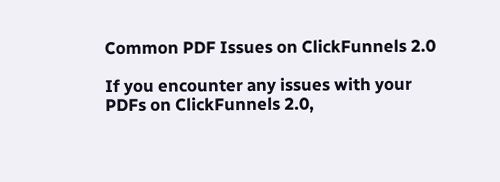Common PDF Issues on ClickFunnels 2.0

If you encounter any issues with your PDFs on ClickFunnels 2.0,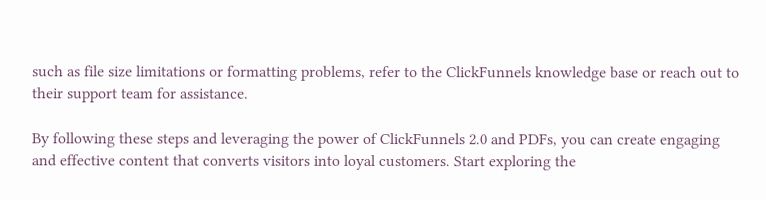such as file size limitations or formatting problems, refer to the ClickFunnels knowledge base or reach out to their support team for assistance.

By following these steps and leveraging the power of ClickFunnels 2.0 and PDFs, you can create engaging and effective content that converts visitors into loyal customers. Start exploring the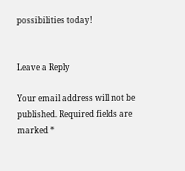possibilities today!


Leave a Reply

Your email address will not be published. Required fields are marked *